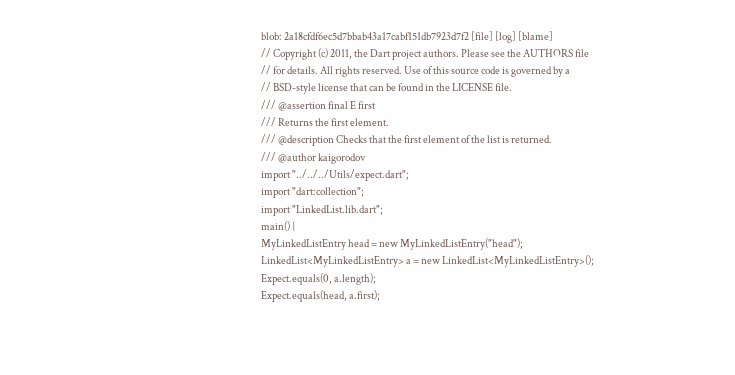blob: 2a18cfdf6ec5d7bbab43a17cabf151db7923d7f2 [file] [log] [blame]
// Copyright (c) 2011, the Dart project authors. Please see the AUTHORS file
// for details. All rights reserved. Use of this source code is governed by a
// BSD-style license that can be found in the LICENSE file.
/// @assertion final E first
/// Returns the first element.
/// @description Checks that the first element of the list is returned.
/// @author kaigorodov
import "../../../Utils/expect.dart";
import "dart:collection";
import "LinkedList.lib.dart";
main() {
MyLinkedListEntry head = new MyLinkedListEntry("head");
LinkedList<MyLinkedListEntry> a = new LinkedList<MyLinkedListEntry>();
Expect.equals(0, a.length);
Expect.equals(head, a.first);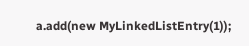a.add(new MyLinkedListEntry(1));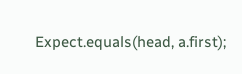Expect.equals(head, a.first);